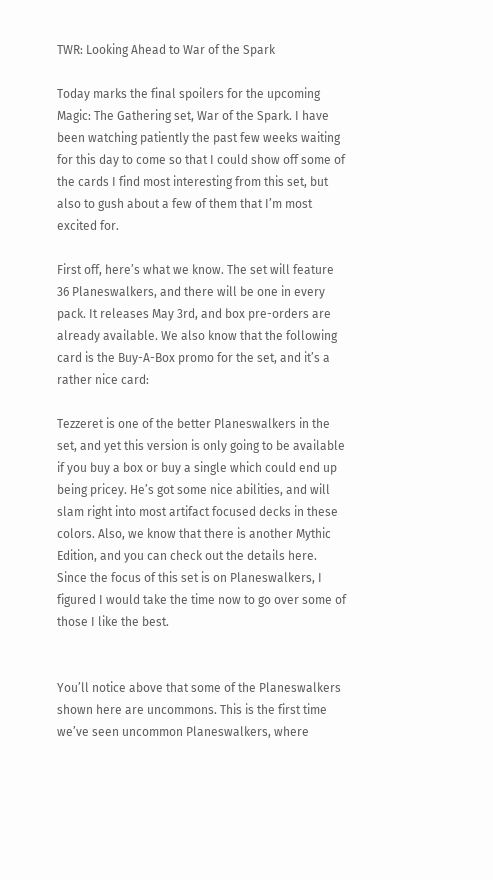TWR: Looking Ahead to War of the Spark

Today marks the final spoilers for the upcoming Magic: The Gathering set, War of the Spark. I have been watching patiently the past few weeks waiting for this day to come so that I could show off some of the cards I find most interesting from this set, but also to gush about a few of them that I’m most excited for.

First off, here’s what we know. The set will feature 36 Planeswalkers, and there will be one in every pack. It releases May 3rd, and box pre-orders are already available. We also know that the following card is the Buy-A-Box promo for the set, and it’s a rather nice card:

Tezzeret is one of the better Planeswalkers in the set, and yet this version is only going to be available if you buy a box or buy a single which could end up being pricey. He’s got some nice abilities, and will slam right into most artifact focused decks in these colors. Also, we know that there is another Mythic Edition, and you can check out the details here. Since the focus of this set is on Planeswalkers, I figured I would take the time now to go over some of those I like the best.


You’ll notice above that some of the Planeswalkers shown here are uncommons. This is the first time we’ve seen uncommon Planeswalkers, where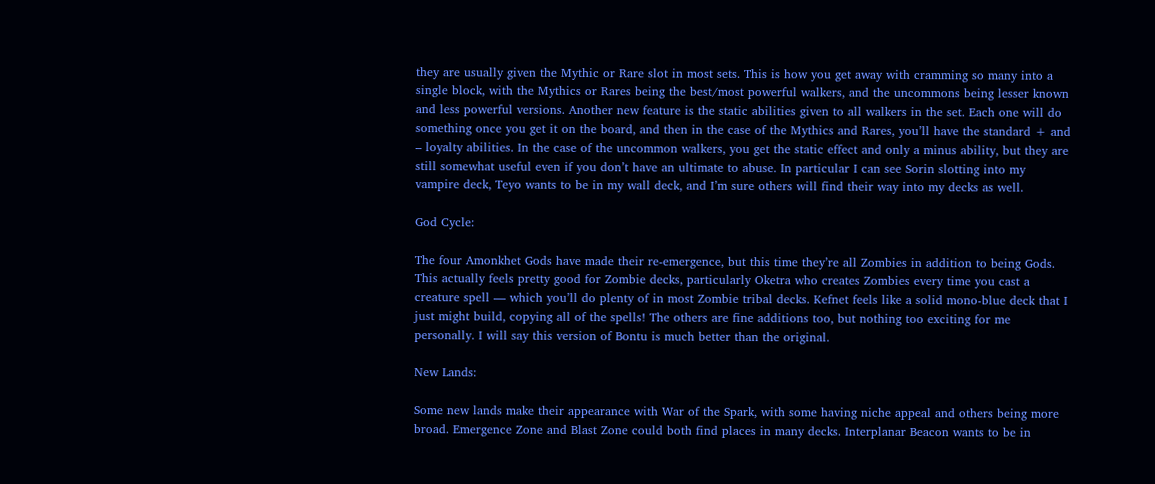they are usually given the Mythic or Rare slot in most sets. This is how you get away with cramming so many into a single block, with the Mythics or Rares being the best/most powerful walkers, and the uncommons being lesser known and less powerful versions. Another new feature is the static abilities given to all walkers in the set. Each one will do something once you get it on the board, and then in the case of the Mythics and Rares, you’ll have the standard + and – loyalty abilities. In the case of the uncommon walkers, you get the static effect and only a minus ability, but they are still somewhat useful even if you don’t have an ultimate to abuse. In particular I can see Sorin slotting into my vampire deck, Teyo wants to be in my wall deck, and I’m sure others will find their way into my decks as well.

God Cycle:

The four Amonkhet Gods have made their re-emergence, but this time they’re all Zombies in addition to being Gods. This actually feels pretty good for Zombie decks, particularly Oketra who creates Zombies every time you cast a creature spell — which you’ll do plenty of in most Zombie tribal decks. Kefnet feels like a solid mono-blue deck that I just might build, copying all of the spells! The others are fine additions too, but nothing too exciting for me personally. I will say this version of Bontu is much better than the original.

New Lands:

Some new lands make their appearance with War of the Spark, with some having niche appeal and others being more broad. Emergence Zone and Blast Zone could both find places in many decks. Interplanar Beacon wants to be in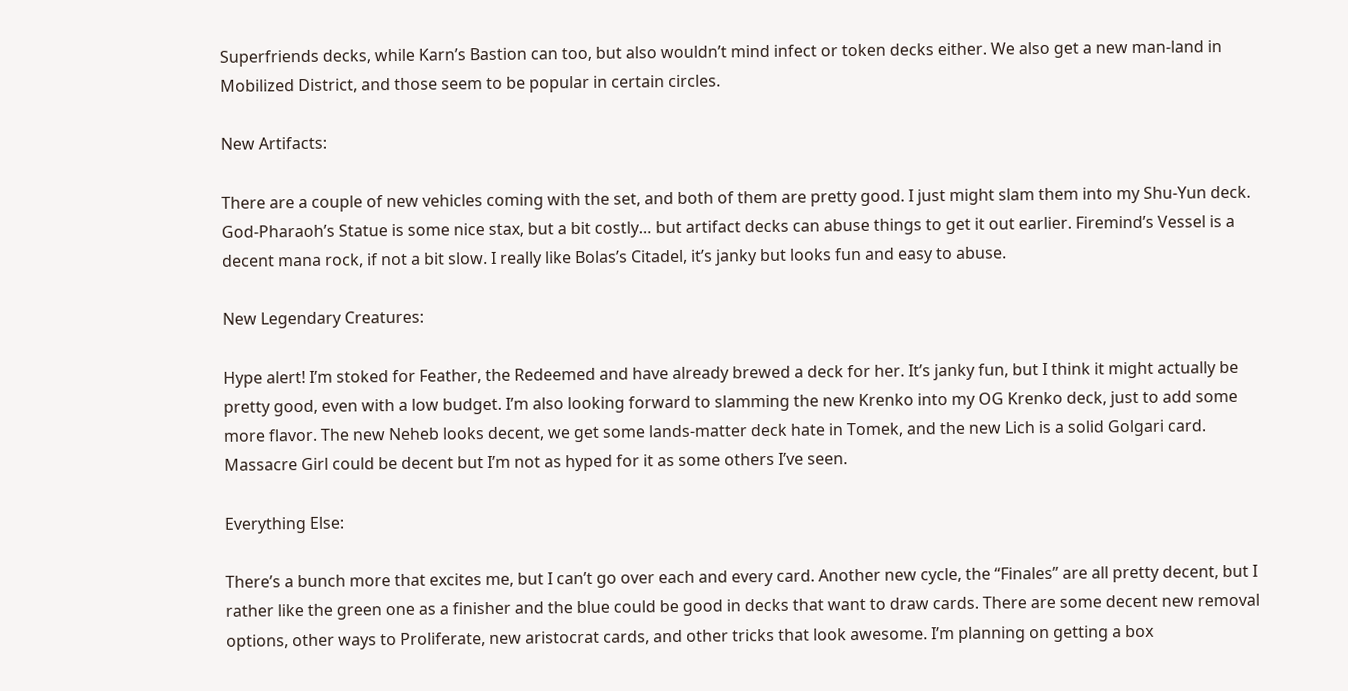Superfriends decks, while Karn’s Bastion can too, but also wouldn’t mind infect or token decks either. We also get a new man-land in Mobilized District, and those seem to be popular in certain circles.

New Artifacts:

There are a couple of new vehicles coming with the set, and both of them are pretty good. I just might slam them into my Shu-Yun deck. God-Pharaoh’s Statue is some nice stax, but a bit costly… but artifact decks can abuse things to get it out earlier. Firemind’s Vessel is a decent mana rock, if not a bit slow. I really like Bolas’s Citadel, it’s janky but looks fun and easy to abuse.

New Legendary Creatures:

Hype alert! I’m stoked for Feather, the Redeemed and have already brewed a deck for her. It’s janky fun, but I think it might actually be pretty good, even with a low budget. I’m also looking forward to slamming the new Krenko into my OG Krenko deck, just to add some more flavor. The new Neheb looks decent, we get some lands-matter deck hate in Tomek, and the new Lich is a solid Golgari card. Massacre Girl could be decent but I’m not as hyped for it as some others I’ve seen.

Everything Else:

There’s a bunch more that excites me, but I can’t go over each and every card. Another new cycle, the “Finales” are all pretty decent, but I rather like the green one as a finisher and the blue could be good in decks that want to draw cards. There are some decent new removal options, other ways to Proliferate, new aristocrat cards, and other tricks that look awesome. I’m planning on getting a box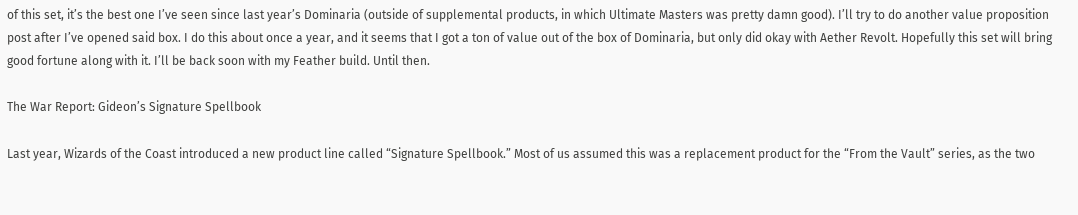of this set, it’s the best one I’ve seen since last year’s Dominaria (outside of supplemental products, in which Ultimate Masters was pretty damn good). I’ll try to do another value proposition post after I’ve opened said box. I do this about once a year, and it seems that I got a ton of value out of the box of Dominaria, but only did okay with Aether Revolt. Hopefully this set will bring good fortune along with it. I’ll be back soon with my Feather build. Until then.

The War Report: Gideon’s Signature Spellbook

Last year, Wizards of the Coast introduced a new product line called “Signature Spellbook.” Most of us assumed this was a replacement product for the “From the Vault” series, as the two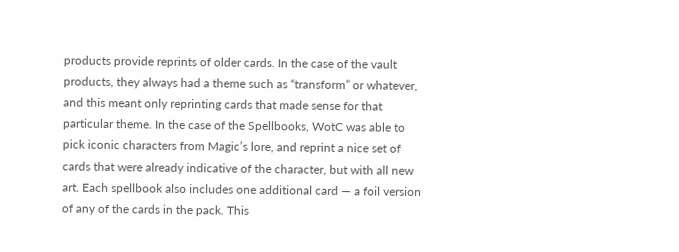products provide reprints of older cards. In the case of the vault products, they always had a theme such as “transform” or whatever, and this meant only reprinting cards that made sense for that particular theme. In the case of the Spellbooks, WotC was able to pick iconic characters from Magic’s lore, and reprint a nice set of cards that were already indicative of the character, but with all new art. Each spellbook also includes one additional card — a foil version of any of the cards in the pack. This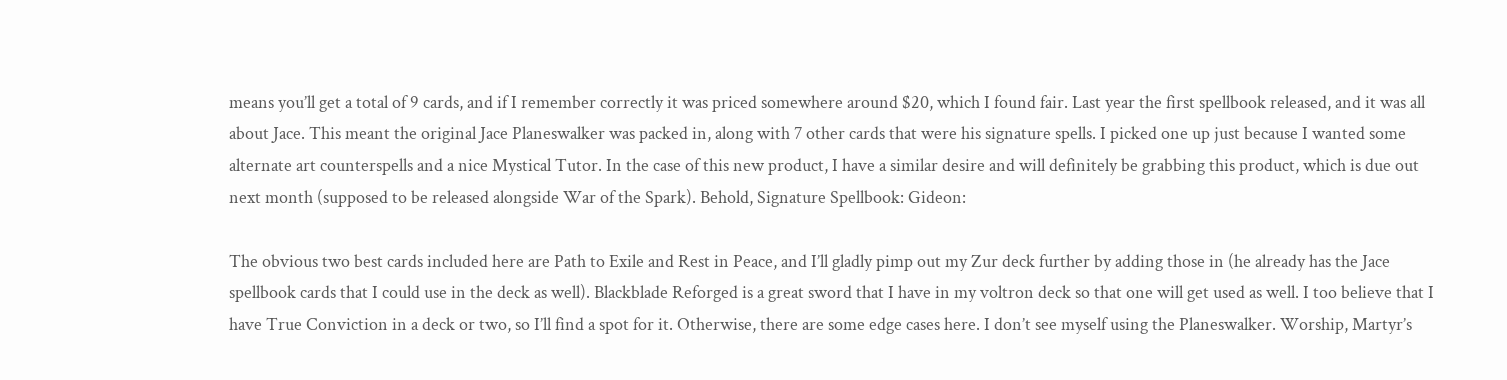means you’ll get a total of 9 cards, and if I remember correctly it was priced somewhere around $20, which I found fair. Last year the first spellbook released, and it was all about Jace. This meant the original Jace Planeswalker was packed in, along with 7 other cards that were his signature spells. I picked one up just because I wanted some alternate art counterspells and a nice Mystical Tutor. In the case of this new product, I have a similar desire and will definitely be grabbing this product, which is due out next month (supposed to be released alongside War of the Spark). Behold, Signature Spellbook: Gideon:

The obvious two best cards included here are Path to Exile and Rest in Peace, and I’ll gladly pimp out my Zur deck further by adding those in (he already has the Jace spellbook cards that I could use in the deck as well). Blackblade Reforged is a great sword that I have in my voltron deck so that one will get used as well. I too believe that I have True Conviction in a deck or two, so I’ll find a spot for it. Otherwise, there are some edge cases here. I don’t see myself using the Planeswalker. Worship, Martyr’s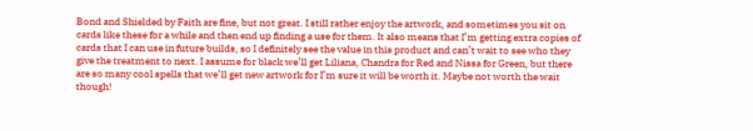Bond and Shielded by Faith are fine, but not great. I still rather enjoy the artwork, and sometimes you sit on cards like these for a while and then end up finding a use for them. It also means that I’m getting extra copies of cards that I can use in future builds, so I definitely see the value in this product and can’t wait to see who they give the treatment to next. I assume for black we’ll get Liliana, Chandra for Red and Nissa for Green, but there are so many cool spells that we’ll get new artwork for I’m sure it will be worth it. Maybe not worth the wait though!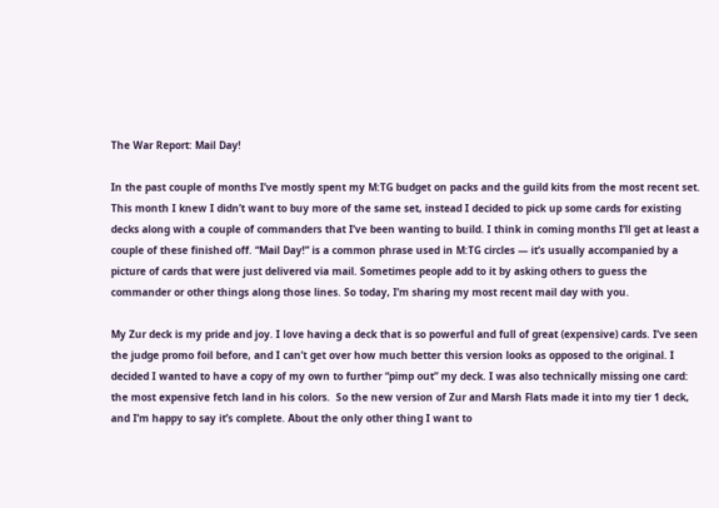The War Report: Mail Day!

In the past couple of months I’ve mostly spent my M:TG budget on packs and the guild kits from the most recent set. This month I knew I didn’t want to buy more of the same set, instead I decided to pick up some cards for existing decks along with a couple of commanders that I’ve been wanting to build. I think in coming months I’ll get at least a couple of these finished off. “Mail Day!” is a common phrase used in M:TG circles — it’s usually accompanied by a picture of cards that were just delivered via mail. Sometimes people add to it by asking others to guess the commander or other things along those lines. So today, I’m sharing my most recent mail day with you.

My Zur deck is my pride and joy. I love having a deck that is so powerful and full of great (expensive) cards. I’ve seen the judge promo foil before, and I can’t get over how much better this version looks as opposed to the original. I decided I wanted to have a copy of my own to further “pimp out” my deck. I was also technically missing one card: the most expensive fetch land in his colors.  So the new version of Zur and Marsh Flats made it into my tier 1 deck, and I’m happy to say it’s complete. About the only other thing I want to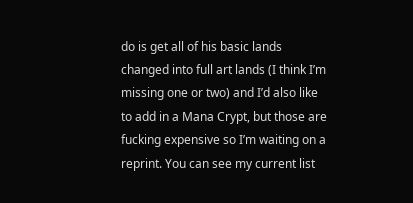do is get all of his basic lands changed into full art lands (I think I’m missing one or two) and I’d also like to add in a Mana Crypt, but those are fucking expensive so I’m waiting on a reprint. You can see my current list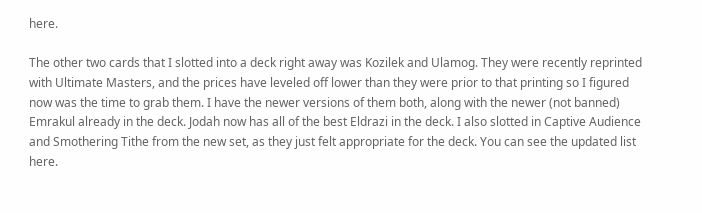here.

The other two cards that I slotted into a deck right away was Kozilek and Ulamog. They were recently reprinted with Ultimate Masters, and the prices have leveled off lower than they were prior to that printing so I figured now was the time to grab them. I have the newer versions of them both, along with the newer (not banned) Emrakul already in the deck. Jodah now has all of the best Eldrazi in the deck. I also slotted in Captive Audience and Smothering Tithe from the new set, as they just felt appropriate for the deck. You can see the updated list here.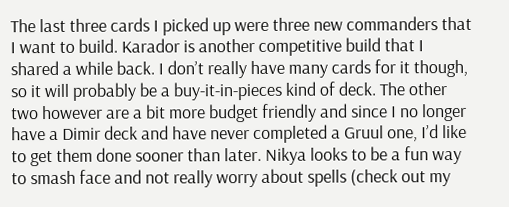The last three cards I picked up were three new commanders that I want to build. Karador is another competitive build that I shared a while back. I don’t really have many cards for it though, so it will probably be a buy-it-in-pieces kind of deck. The other two however are a bit more budget friendly and since I no longer have a Dimir deck and have never completed a Gruul one, I’d like to get them done sooner than later. Nikya looks to be a fun way to smash face and not really worry about spells (check out my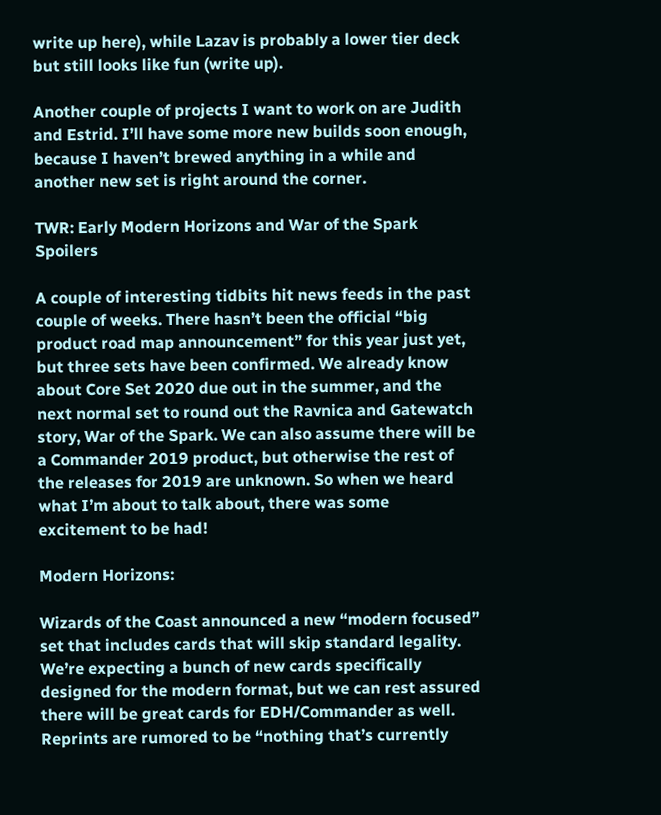write up here), while Lazav is probably a lower tier deck but still looks like fun (write up).

Another couple of projects I want to work on are Judith and Estrid. I’ll have some more new builds soon enough, because I haven’t brewed anything in a while and another new set is right around the corner.

TWR: Early Modern Horizons and War of the Spark Spoilers

A couple of interesting tidbits hit news feeds in the past couple of weeks. There hasn’t been the official “big product road map announcement” for this year just yet, but three sets have been confirmed. We already know about Core Set 2020 due out in the summer, and the next normal set to round out the Ravnica and Gatewatch story, War of the Spark. We can also assume there will be a Commander 2019 product, but otherwise the rest of the releases for 2019 are unknown. So when we heard what I’m about to talk about, there was some excitement to be had!

Modern Horizons:

Wizards of the Coast announced a new “modern focused” set that includes cards that will skip standard legality. We’re expecting a bunch of new cards specifically designed for the modern format, but we can rest assured there will be great cards for EDH/Commander as well. Reprints are rumored to be “nothing that’s currently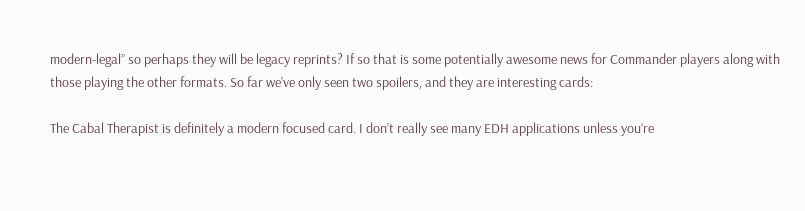modern-legal” so perhaps they will be legacy reprints? If so that is some potentially awesome news for Commander players along with those playing the other formats. So far we’ve only seen two spoilers, and they are interesting cards:

The Cabal Therapist is definitely a modern focused card. I don’t really see many EDH applications unless you’re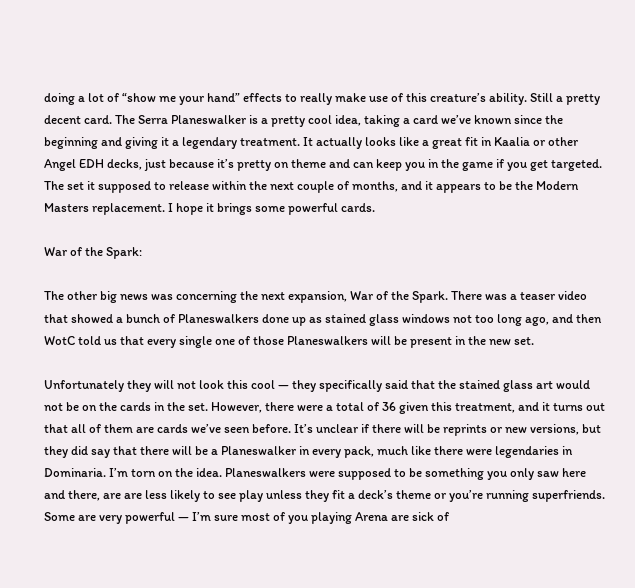doing a lot of “show me your hand” effects to really make use of this creature’s ability. Still a pretty decent card. The Serra Planeswalker is a pretty cool idea, taking a card we’ve known since the beginning and giving it a legendary treatment. It actually looks like a great fit in Kaalia or other Angel EDH decks, just because it’s pretty on theme and can keep you in the game if you get targeted. The set it supposed to release within the next couple of months, and it appears to be the Modern Masters replacement. I hope it brings some powerful cards.

War of the Spark:

The other big news was concerning the next expansion, War of the Spark. There was a teaser video that showed a bunch of Planeswalkers done up as stained glass windows not too long ago, and then WotC told us that every single one of those Planeswalkers will be present in the new set.

Unfortunately they will not look this cool — they specifically said that the stained glass art would not be on the cards in the set. However, there were a total of 36 given this treatment, and it turns out that all of them are cards we’ve seen before. It’s unclear if there will be reprints or new versions, but they did say that there will be a Planeswalker in every pack, much like there were legendaries in Dominaria. I’m torn on the idea. Planeswalkers were supposed to be something you only saw here and there, are are less likely to see play unless they fit a deck’s theme or you’re running superfriends. Some are very powerful — I’m sure most of you playing Arena are sick of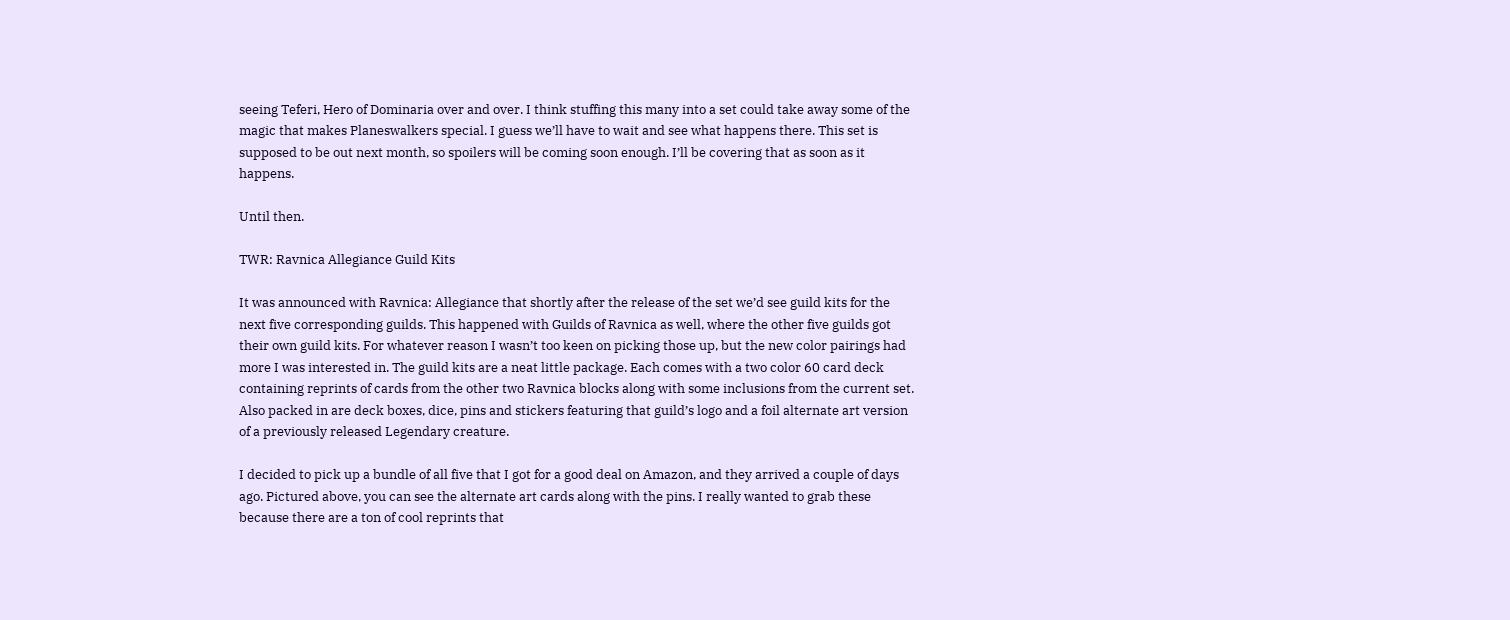seeing Teferi, Hero of Dominaria over and over. I think stuffing this many into a set could take away some of the magic that makes Planeswalkers special. I guess we’ll have to wait and see what happens there. This set is supposed to be out next month, so spoilers will be coming soon enough. I’ll be covering that as soon as it happens.

Until then.

TWR: Ravnica Allegiance Guild Kits

It was announced with Ravnica: Allegiance that shortly after the release of the set we’d see guild kits for the next five corresponding guilds. This happened with Guilds of Ravnica as well, where the other five guilds got their own guild kits. For whatever reason I wasn’t too keen on picking those up, but the new color pairings had more I was interested in. The guild kits are a neat little package. Each comes with a two color 60 card deck containing reprints of cards from the other two Ravnica blocks along with some inclusions from the current set. Also packed in are deck boxes, dice, pins and stickers featuring that guild’s logo and a foil alternate art version of a previously released Legendary creature.

I decided to pick up a bundle of all five that I got for a good deal on Amazon, and they arrived a couple of days ago. Pictured above, you can see the alternate art cards along with the pins. I really wanted to grab these because there are a ton of cool reprints that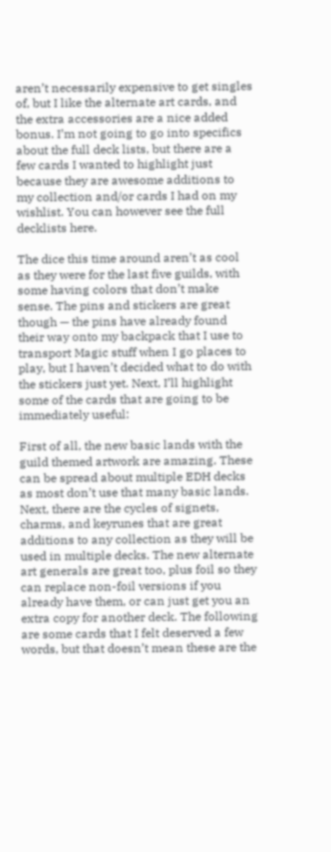aren’t necessarily expensive to get singles of, but I like the alternate art cards, and the extra accessories are a nice added bonus. I’m not going to go into specifics about the full deck lists, but there are a few cards I wanted to highlight just because they are awesome additions to my collection and/or cards I had on my wishlist. You can however see the full decklists here.

The dice this time around aren’t as cool as they were for the last five guilds, with some having colors that don’t make sense. The pins and stickers are great though — the pins have already found their way onto my backpack that I use to transport Magic stuff when I go places to play, but I haven’t decided what to do with the stickers just yet. Next, I’ll highlight some of the cards that are going to be immediately useful:

First of all, the new basic lands with the guild themed artwork are amazing. These can be spread about multiple EDH decks as most don’t use that many basic lands. Next, there are the cycles of signets, charms, and keyrunes that are great additions to any collection as they will be used in multiple decks. The new alternate art generals are great too, plus foil so they can replace non-foil versions if you already have them, or can just get you an extra copy for another deck. The following are some cards that I felt deserved a few words, but that doesn’t mean these are the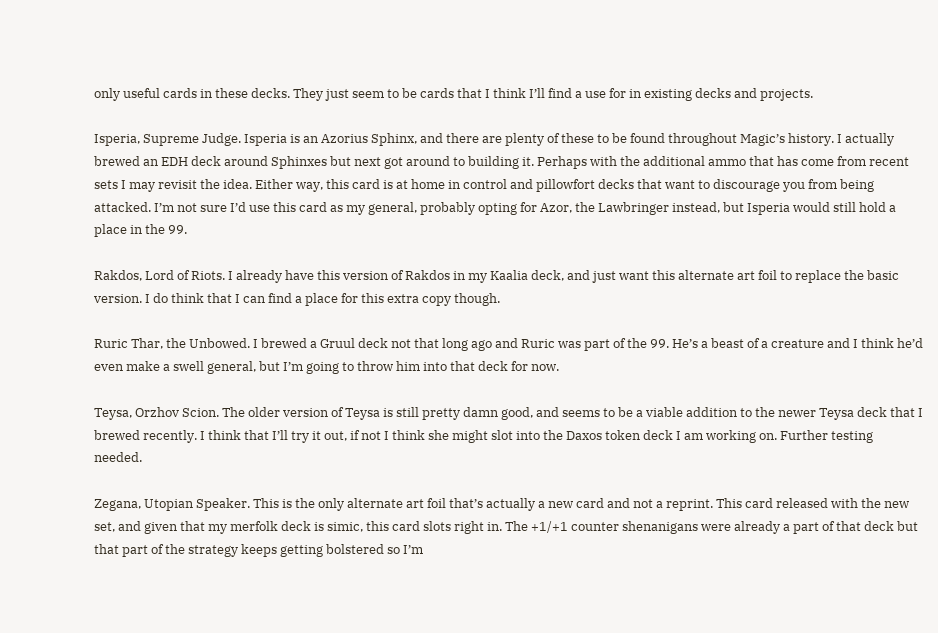only useful cards in these decks. They just seem to be cards that I think I’ll find a use for in existing decks and projects.

Isperia, Supreme Judge. Isperia is an Azorius Sphinx, and there are plenty of these to be found throughout Magic’s history. I actually brewed an EDH deck around Sphinxes but next got around to building it. Perhaps with the additional ammo that has come from recent sets I may revisit the idea. Either way, this card is at home in control and pillowfort decks that want to discourage you from being attacked. I’m not sure I’d use this card as my general, probably opting for Azor, the Lawbringer instead, but Isperia would still hold a place in the 99.

Rakdos, Lord of Riots. I already have this version of Rakdos in my Kaalia deck, and just want this alternate art foil to replace the basic version. I do think that I can find a place for this extra copy though.

Ruric Thar, the Unbowed. I brewed a Gruul deck not that long ago and Ruric was part of the 99. He’s a beast of a creature and I think he’d even make a swell general, but I’m going to throw him into that deck for now.

Teysa, Orzhov Scion. The older version of Teysa is still pretty damn good, and seems to be a viable addition to the newer Teysa deck that I brewed recently. I think that I’ll try it out, if not I think she might slot into the Daxos token deck I am working on. Further testing needed.

Zegana, Utopian Speaker. This is the only alternate art foil that’s actually a new card and not a reprint. This card released with the new set, and given that my merfolk deck is simic, this card slots right in. The +1/+1 counter shenanigans were already a part of that deck but that part of the strategy keeps getting bolstered so I’m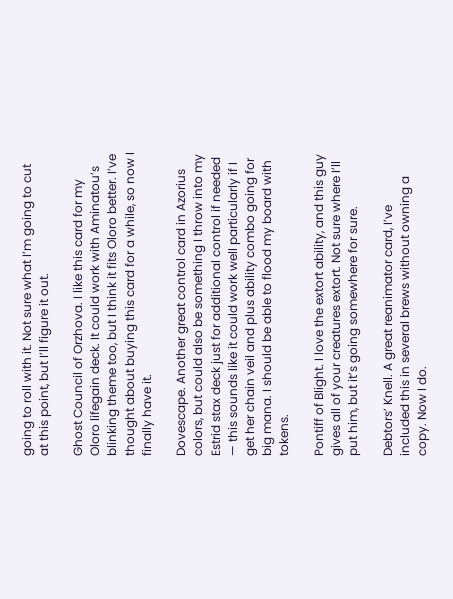going to roll with it. Not sure what I’m going to cut at this point, but I’ll figure it out.

Ghost Council of Orzhova. I like this card for my Oloro lifegain deck. It could work with Aminatou’s blinking theme too, but I think it fits Oloro better. I’ve thought about buying this card for a while, so now I finally have it.

Dovescape. Another great control card in Azorius colors, but could also be something I throw into my Estrid stax deck just for additional control if needed — this sounds like it could work well particularly if I get her chain veil and plus ability combo going for big mana. I should be able to flood my board with tokens.

Pontiff of Blight. I love the extort ability, and this guy gives all of your creatures extort. Not sure where I’ll put him, but it’s going somewhere for sure.

Debtors’ Knell. A great reanimator card, I’ve included this in several brews without owning a copy. Now I do.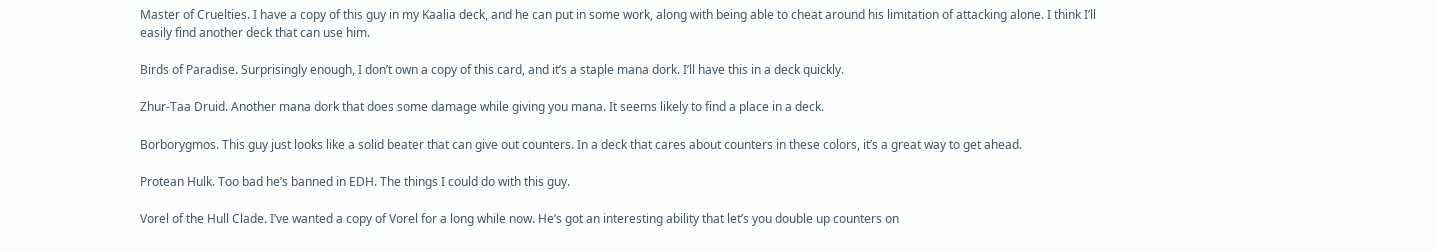Master of Cruelties. I have a copy of this guy in my Kaalia deck, and he can put in some work, along with being able to cheat around his limitation of attacking alone. I think I’ll easily find another deck that can use him.

Birds of Paradise. Surprisingly enough, I don’t own a copy of this card, and it’s a staple mana dork. I’ll have this in a deck quickly.

Zhur-Taa Druid. Another mana dork that does some damage while giving you mana. It seems likely to find a place in a deck.

Borborygmos. This guy just looks like a solid beater that can give out counters. In a deck that cares about counters in these colors, it’s a great way to get ahead.

Protean Hulk. Too bad he’s banned in EDH. The things I could do with this guy.

Vorel of the Hull Clade. I’ve wanted a copy of Vorel for a long while now. He’s got an interesting ability that let’s you double up counters on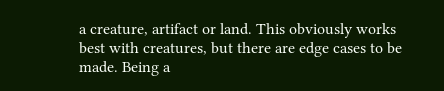a creature, artifact or land. This obviously works best with creatures, but there are edge cases to be made. Being a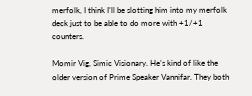merfolk, I think I’ll be slotting him into my merfolk deck just to be able to do more with +1/+1 counters.

Momir Vig, Simic Visionary. He’s kind of like the older version of Prime Speaker Vannifar. They both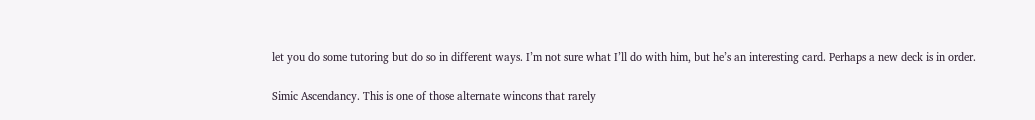let you do some tutoring but do so in different ways. I’m not sure what I’ll do with him, but he’s an interesting card. Perhaps a new deck is in order.

Simic Ascendancy. This is one of those alternate wincons that rarely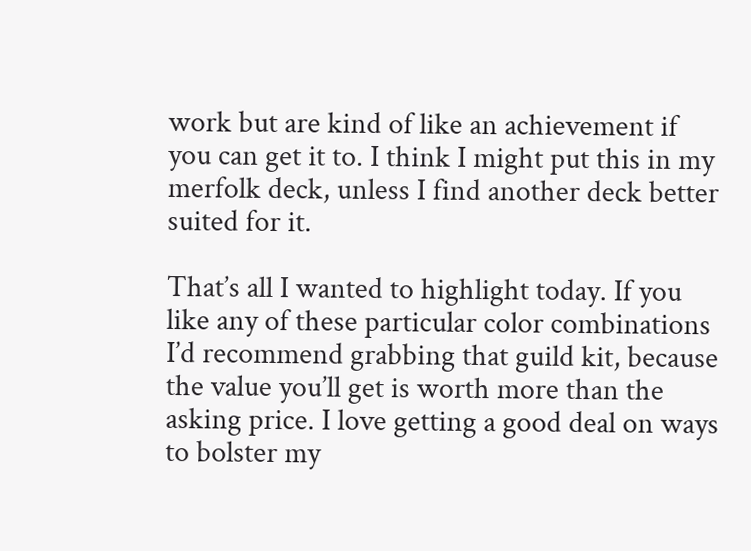work but are kind of like an achievement if you can get it to. I think I might put this in my merfolk deck, unless I find another deck better suited for it.

That’s all I wanted to highlight today. If you like any of these particular color combinations I’d recommend grabbing that guild kit, because the value you’ll get is worth more than the asking price. I love getting a good deal on ways to bolster my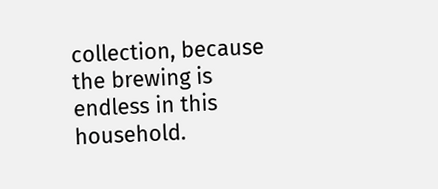collection, because the brewing is endless in this household.